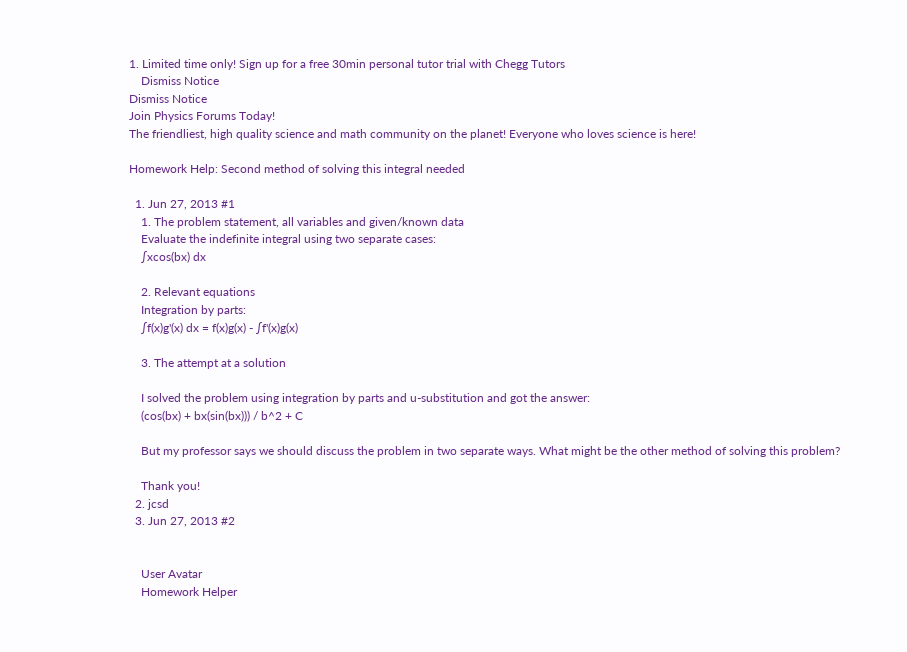1. Limited time only! Sign up for a free 30min personal tutor trial with Chegg Tutors
    Dismiss Notice
Dismiss Notice
Join Physics Forums Today!
The friendliest, high quality science and math community on the planet! Everyone who loves science is here!

Homework Help: Second method of solving this integral needed

  1. Jun 27, 2013 #1
    1. The problem statement, all variables and given/known data
    Evaluate the indefinite integral using two separate cases:
    ∫xcos(bx) dx

    2. Relevant equations
    Integration by parts:
    ∫f(x)g'(x) dx = f(x)g(x) - ∫f'(x)g(x)

    3. The attempt at a solution

    I solved the problem using integration by parts and u-substitution and got the answer:
    (cos(bx) + bx(sin(bx))) / b^2 + C

    But my professor says we should discuss the problem in two separate ways. What might be the other method of solving this problem?

    Thank you!
  2. jcsd
  3. Jun 27, 2013 #2


    User Avatar
    Homework Helper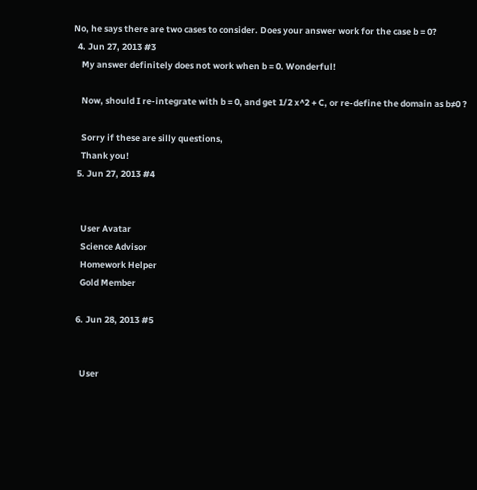No, he says there are two cases to consider. Does your answer work for the case b = 0?
  4. Jun 27, 2013 #3
    My answer definitely does not work when b = 0. Wonderful!

    Now, should I re-integrate with b = 0, and get 1/2 x^2 + C, or re-define the domain as b≠0 ?

    Sorry if these are silly questions,
    Thank you!
  5. Jun 27, 2013 #4


    User Avatar
    Science Advisor
    Homework Helper
    Gold Member

  6. Jun 28, 2013 #5


    User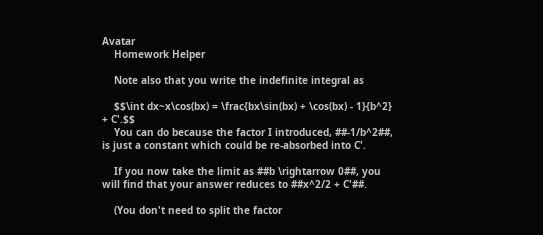Avatar
    Homework Helper

    Note also that you write the indefinite integral as

    $$\int dx~x\cos(bx) = \frac{bx\sin(bx) + \cos(bx) - 1}{b^2} + C'.$$
    You can do because the factor I introduced, ##-1/b^2##, is just a constant which could be re-absorbed into C'.

    If you now take the limit as ##b \rightarrow 0##, you will find that your answer reduces to ##x^2/2 + C'##.

    (You don't need to split the factor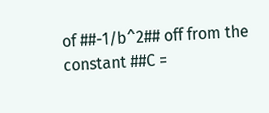of ##-1/b^2## off from the constant ##C =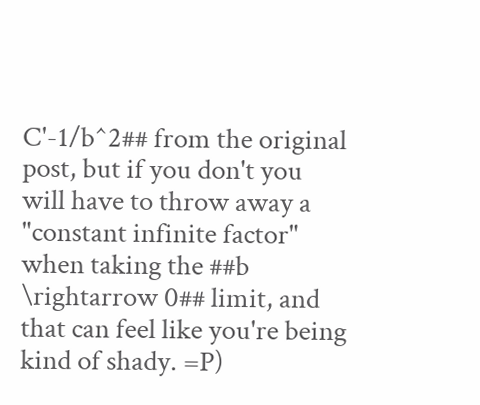C'-1/b^2## from the original post, but if you don't you will have to throw away a "constant infinite factor" when taking the ##b \rightarrow 0## limit, and that can feel like you're being kind of shady. =P)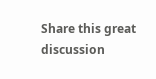Share this great discussion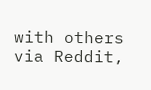with others via Reddit,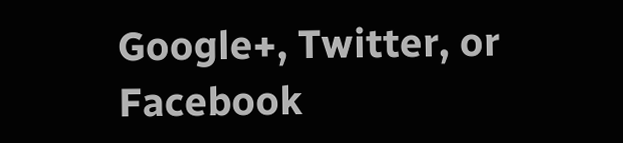Google+, Twitter, or Facebook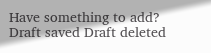Have something to add?
Draft saved Draft deleted